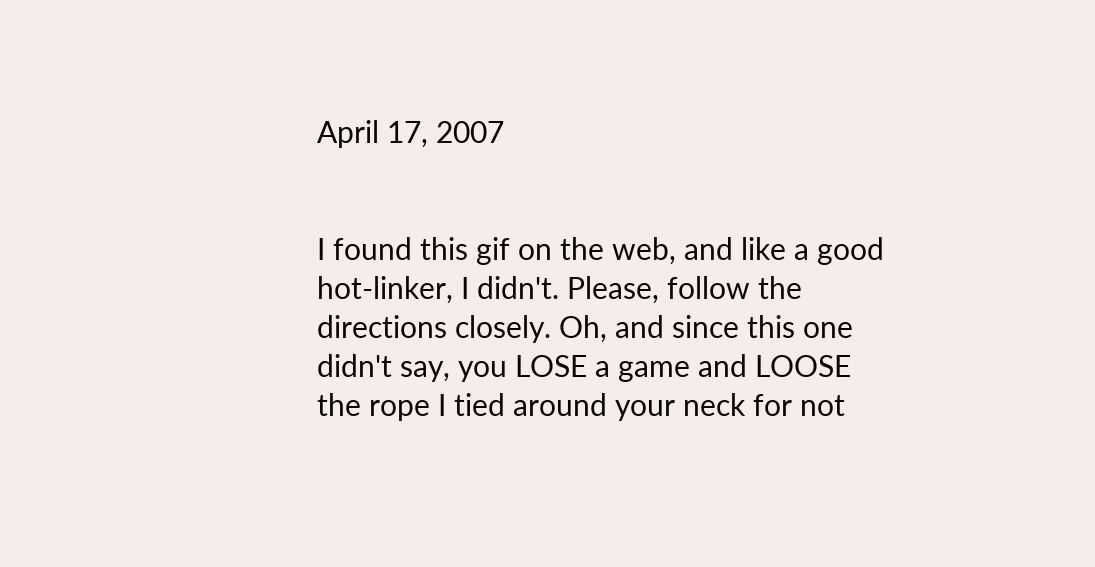April 17, 2007


I found this gif on the web, and like a good hot-linker, I didn't. Please, follow the directions closely. Oh, and since this one didn't say, you LOSE a game and LOOSE the rope I tied around your neck for not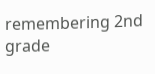remembering 2nd grade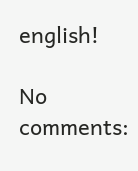english!

No comments: